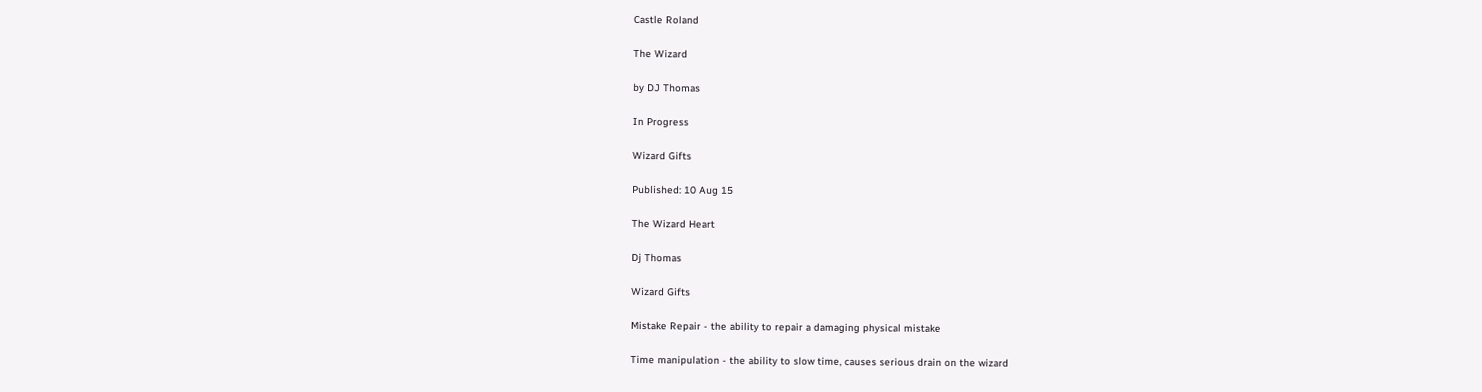Castle Roland

The Wizard

by DJ Thomas

In Progress

Wizard Gifts

Published: 10 Aug 15

The Wizard Heart

Dj Thomas

Wizard Gifts

Mistake Repair - the ability to repair a damaging physical mistake

Time manipulation - the ability to slow time, causes serious drain on the wizard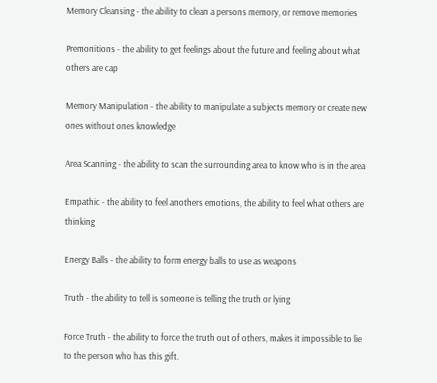Memory Cleansing - the ability to clean a persons memory, or remove memories

Premonitions - the ability to get feelings about the future and feeling about what others are cap

Memory Manipulation - the ability to manipulate a subjects memory or create new ones without ones knowledge

Area Scanning - the ability to scan the surrounding area to know who is in the area

Empathic - the ability to feel anothers emotions, the ability to feel what others are thinking

Energy Balls - the ability to form energy balls to use as weapons

Truth - the ability to tell is someone is telling the truth or lying

Force Truth - the ability to force the truth out of others, makes it impossible to lie to the person who has this gift.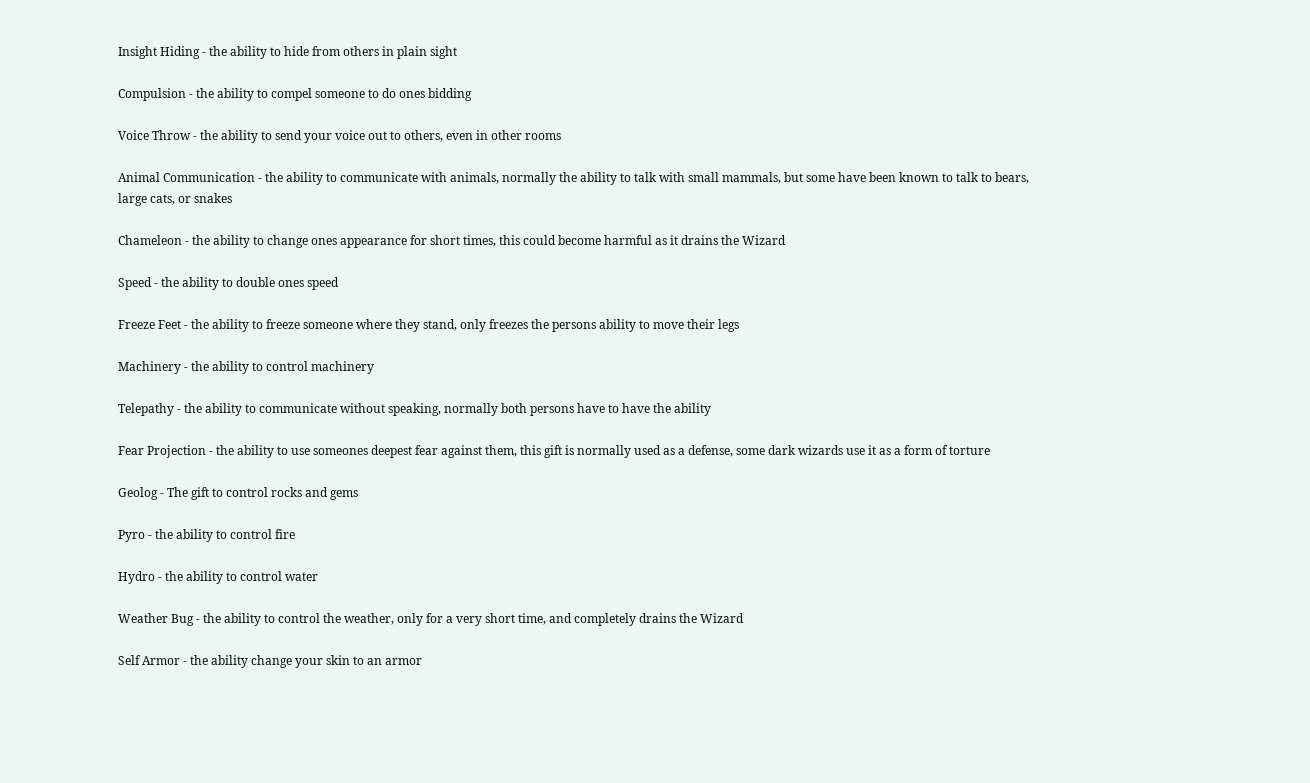Insight Hiding - the ability to hide from others in plain sight

Compulsion - the ability to compel someone to do ones bidding

Voice Throw - the ability to send your voice out to others, even in other rooms

Animal Communication - the ability to communicate with animals, normally the ability to talk with small mammals, but some have been known to talk to bears, large cats, or snakes

Chameleon - the ability to change ones appearance for short times, this could become harmful as it drains the Wizard

Speed - the ability to double ones speed

Freeze Feet - the ability to freeze someone where they stand, only freezes the persons ability to move their legs

Machinery - the ability to control machinery

Telepathy - the ability to communicate without speaking, normally both persons have to have the ability

Fear Projection - the ability to use someones deepest fear against them, this gift is normally used as a defense, some dark wizards use it as a form of torture

Geolog - The gift to control rocks and gems

Pyro - the ability to control fire

Hydro - the ability to control water

Weather Bug - the ability to control the weather, only for a very short time, and completely drains the Wizard

Self Armor - the ability change your skin to an armor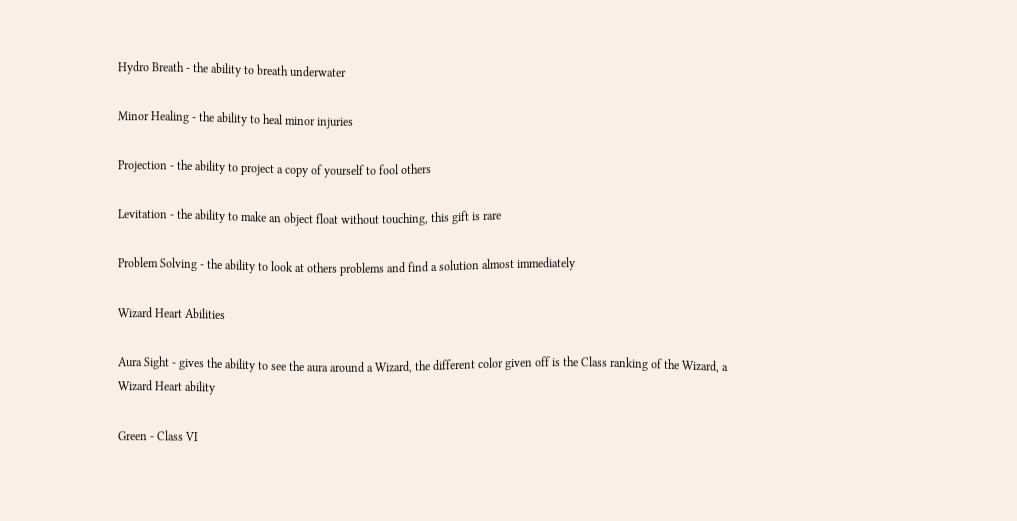Hydro Breath - the ability to breath underwater

Minor Healing - the ability to heal minor injuries

Projection - the ability to project a copy of yourself to fool others

Levitation - the ability to make an object float without touching, this gift is rare

Problem Solving - the ability to look at others problems and find a solution almost immediately

Wizard Heart Abilities

Aura Sight - gives the ability to see the aura around a Wizard, the different color given off is the Class ranking of the Wizard, a Wizard Heart ability

Green - Class VI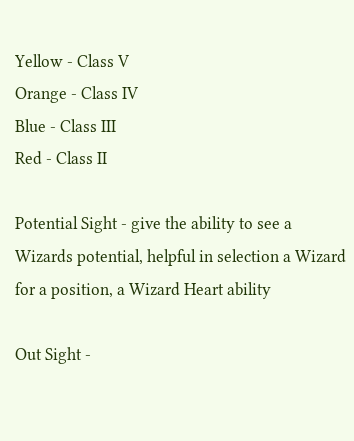Yellow - Class V
Orange - Class IV
Blue - Class III
Red - Class II

Potential Sight - give the ability to see a Wizards potential, helpful in selection a Wizard for a position, a Wizard Heart ability

Out Sight -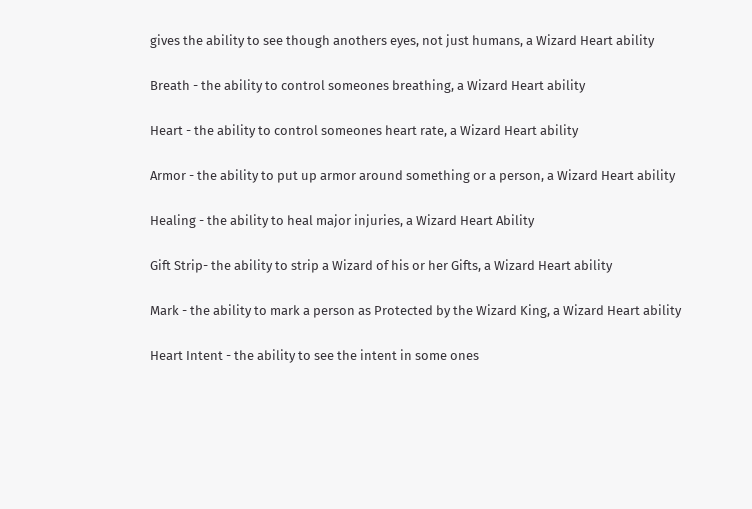gives the ability to see though anothers eyes, not just humans, a Wizard Heart ability

Breath - the ability to control someones breathing, a Wizard Heart ability

Heart - the ability to control someones heart rate, a Wizard Heart ability

Armor - the ability to put up armor around something or a person, a Wizard Heart ability

Healing - the ability to heal major injuries, a Wizard Heart Ability

Gift Strip- the ability to strip a Wizard of his or her Gifts, a Wizard Heart ability

Mark - the ability to mark a person as Protected by the Wizard King, a Wizard Heart ability

Heart Intent - the ability to see the intent in some ones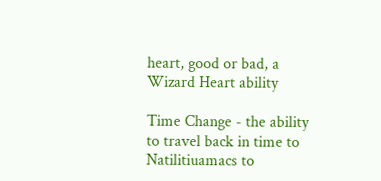heart, good or bad, a Wizard Heart ability

Time Change - the ability to travel back in time to Natilitiuamacs to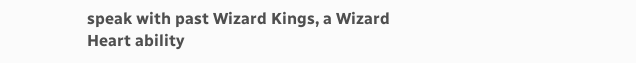speak with past Wizard Kings, a Wizard Heart ability